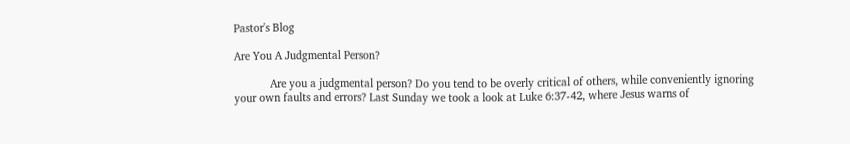Pastor's Blog

Are You A Judgmental Person?

            Are you a judgmental person? Do you tend to be overly critical of others, while conveniently ignoring your own faults and errors? Last Sunday we took a look at Luke 6:37-42, where Jesus warns of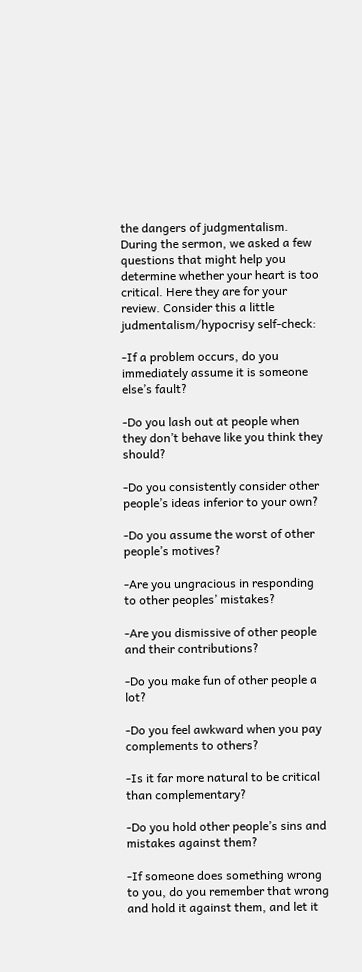the dangers of judgmentalism. During the sermon, we asked a few questions that might help you determine whether your heart is too critical. Here they are for your review. Consider this a little judmentalism/hypocrisy self-check:

-If a problem occurs, do you immediately assume it is someone else’s fault?

-Do you lash out at people when they don’t behave like you think they should?

-Do you consistently consider other people’s ideas inferior to your own?

-Do you assume the worst of other people’s motives?

-Are you ungracious in responding to other peoples’ mistakes?

-Are you dismissive of other people and their contributions?

-Do you make fun of other people a lot?

-Do you feel awkward when you pay complements to others?

-Is it far more natural to be critical than complementary?

-Do you hold other people’s sins and mistakes against them?

-If someone does something wrong to you, do you remember that wrong and hold it against them, and let it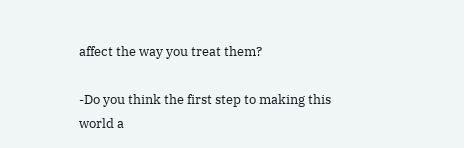affect the way you treat them?

-Do you think the first step to making this world a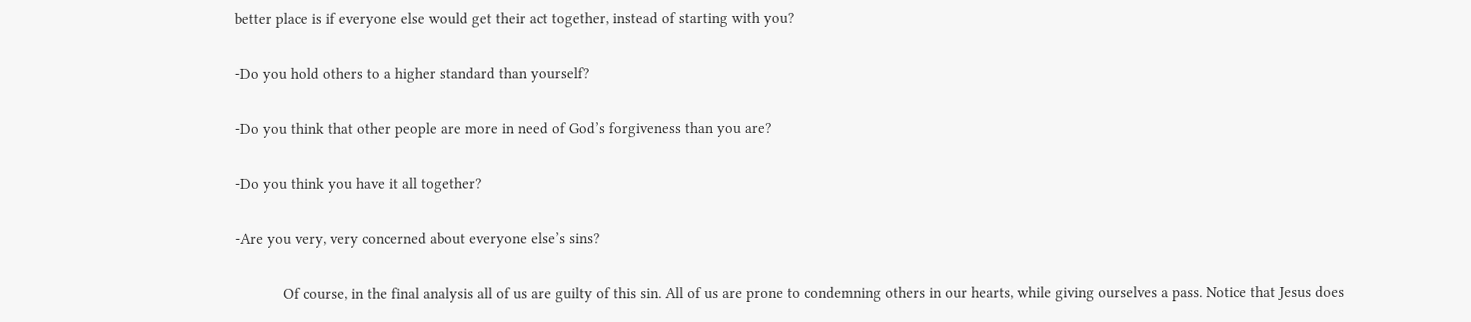better place is if everyone else would get their act together, instead of starting with you?

-Do you hold others to a higher standard than yourself?

-Do you think that other people are more in need of God’s forgiveness than you are?

-Do you think you have it all together?

-Are you very, very concerned about everyone else’s sins?

            Of course, in the final analysis all of us are guilty of this sin. All of us are prone to condemning others in our hearts, while giving ourselves a pass. Notice that Jesus does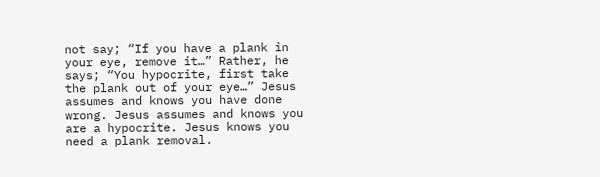not say; “If you have a plank in your eye, remove it…” Rather, he says; “You hypocrite, first take the plank out of your eye…” Jesus assumes and knows you have done wrong. Jesus assumes and knows you are a hypocrite. Jesus knows you need a plank removal.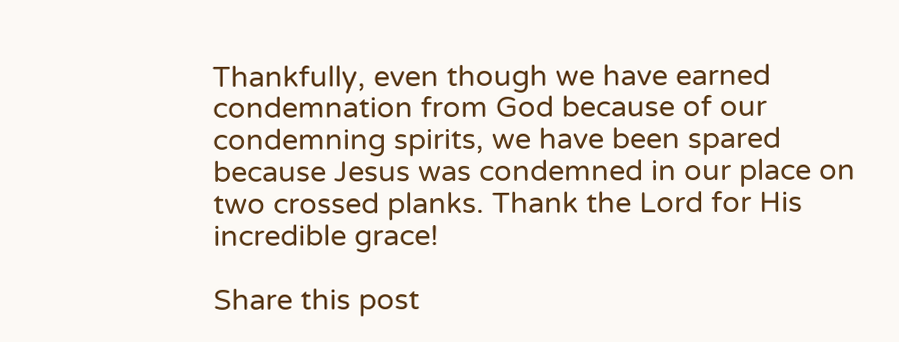Thankfully, even though we have earned condemnation from God because of our condemning spirits, we have been spared because Jesus was condemned in our place on two crossed planks. Thank the Lord for His incredible grace!

Share this post